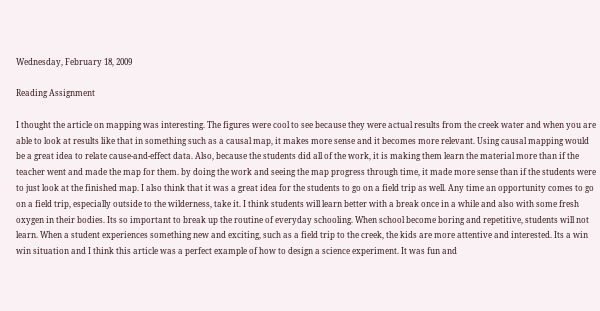Wednesday, February 18, 2009

Reading Assignment

I thought the article on mapping was interesting. The figures were cool to see because they were actual results from the creek water and when you are able to look at results like that in something such as a causal map, it makes more sense and it becomes more relevant. Using causal mapping would be a great idea to relate cause-and-effect data. Also, because the students did all of the work, it is making them learn the material more than if the teacher went and made the map for them. by doing the work and seeing the map progress through time, it made more sense than if the students were to just look at the finished map. I also think that it was a great idea for the students to go on a field trip as well. Any time an opportunity comes to go on a field trip, especially outside to the wilderness, take it. I think students will learn better with a break once in a while and also with some fresh oxygen in their bodies. Its so important to break up the routine of everyday schooling. When school become boring and repetitive, students will not learn. When a student experiences something new and exciting, such as a field trip to the creek, the kids are more attentive and interested. Its a win win situation and I think this article was a perfect example of how to design a science experiment. It was fun and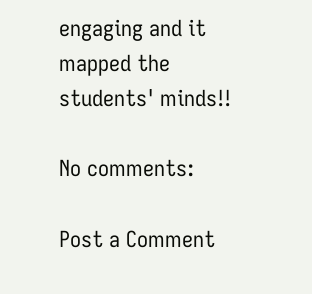engaging and it mapped the students' minds!!

No comments:

Post a Comment